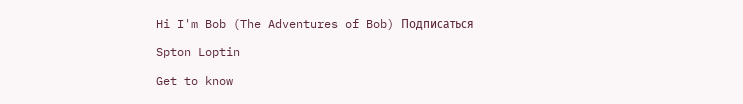Hi I'm Bob (The Adventures of Bob) Подписаться

Spton Loptin

Get to know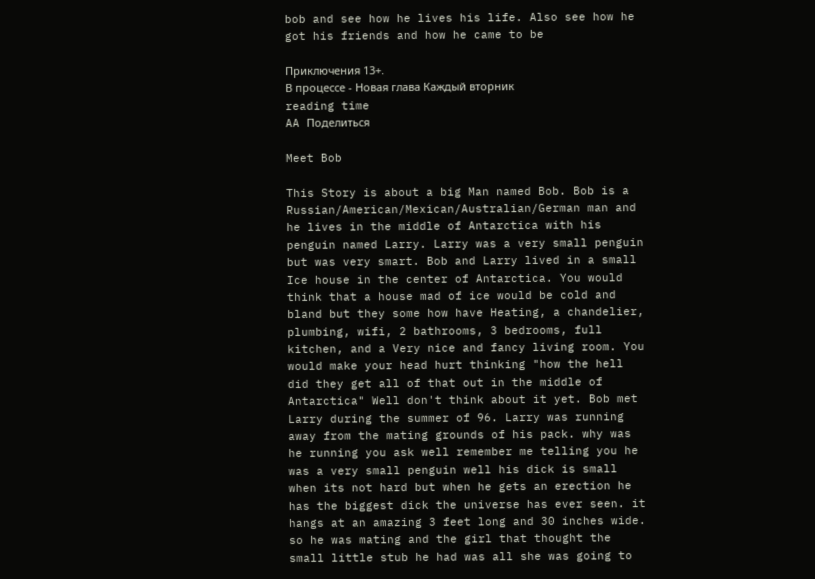bob and see how he lives his life. Also see how he got his friends and how he came to be

Приключения 13+.
В процессе - Новая глава Каждый вторник
reading time
AA Поделиться

Meet Bob

This Story is about a big Man named Bob. Bob is a Russian/American/Mexican/Australian/German man and he lives in the middle of Antarctica with his penguin named Larry. Larry was a very small penguin but was very smart. Bob and Larry lived in a small Ice house in the center of Antarctica. You would think that a house mad of ice would be cold and bland but they some how have Heating, a chandelier, plumbing, wifi, 2 bathrooms, 3 bedrooms, full kitchen, and a Very nice and fancy living room. You would make your head hurt thinking "how the hell did they get all of that out in the middle of Antarctica" Well don't think about it yet. Bob met Larry during the summer of 96. Larry was running away from the mating grounds of his pack. why was he running you ask well remember me telling you he was a very small penguin well his dick is small when its not hard but when he gets an erection he has the biggest dick the universe has ever seen. it hangs at an amazing 3 feet long and 30 inches wide. so he was mating and the girl that thought the small little stub he had was all she was going to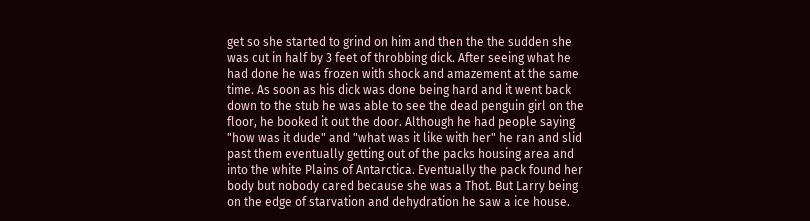get so she started to grind on him and then the the sudden she was cut in half by 3 feet of throbbing dick. After seeing what he had done he was frozen with shock and amazement at the same time. As soon as his dick was done being hard and it went back down to the stub he was able to see the dead penguin girl on the floor, he booked it out the door. Although he had people saying "how was it dude" and "what was it like with her" he ran and slid past them eventually getting out of the packs housing area and into the white Plains of Antarctica. Eventually the pack found her body but nobody cared because she was a Thot. But Larry being on the edge of starvation and dehydration he saw a ice house.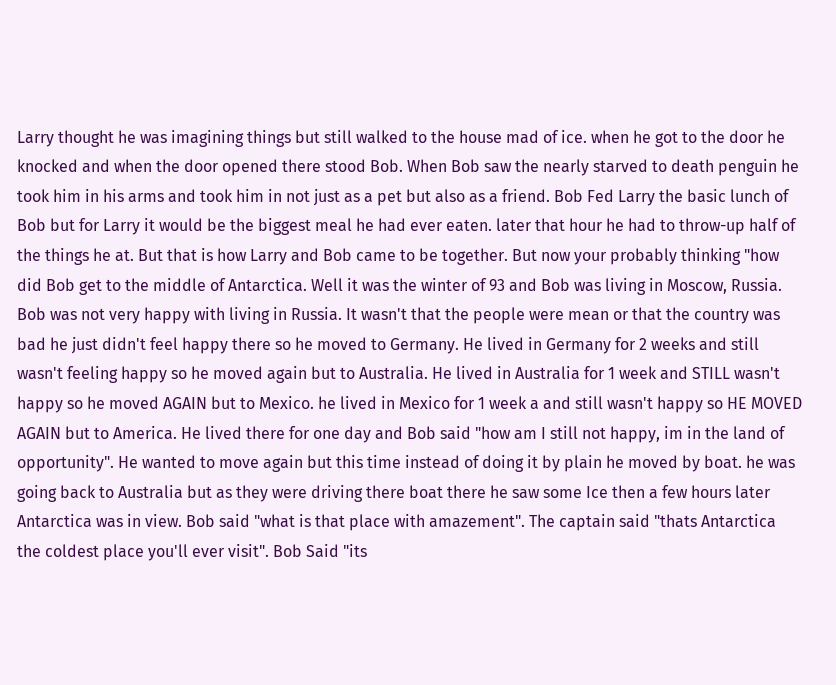Larry thought he was imagining things but still walked to the house mad of ice. when he got to the door he knocked and when the door opened there stood Bob. When Bob saw the nearly starved to death penguin he took him in his arms and took him in not just as a pet but also as a friend. Bob Fed Larry the basic lunch of Bob but for Larry it would be the biggest meal he had ever eaten. later that hour he had to throw-up half of the things he at. But that is how Larry and Bob came to be together. But now your probably thinking "how did Bob get to the middle of Antarctica. Well it was the winter of 93 and Bob was living in Moscow, Russia. Bob was not very happy with living in Russia. It wasn't that the people were mean or that the country was bad he just didn't feel happy there so he moved to Germany. He lived in Germany for 2 weeks and still wasn't feeling happy so he moved again but to Australia. He lived in Australia for 1 week and STILL wasn't happy so he moved AGAIN but to Mexico. he lived in Mexico for 1 week a and still wasn't happy so HE MOVED AGAIN but to America. He lived there for one day and Bob said "how am I still not happy, im in the land of opportunity". He wanted to move again but this time instead of doing it by plain he moved by boat. he was going back to Australia but as they were driving there boat there he saw some Ice then a few hours later Antarctica was in view. Bob said "what is that place with amazement". The captain said "thats Antarctica the coldest place you'll ever visit". Bob Said "its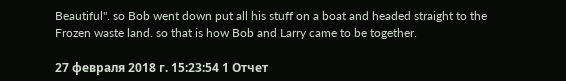Beautiful". so Bob went down put all his stuff on a boat and headed straight to the Frozen waste land. so that is how Bob and Larry came to be together.

27 февраля 2018 г. 15:23:54 1 Отчет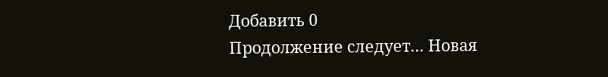Добавить 0
Продолжение следует… Новая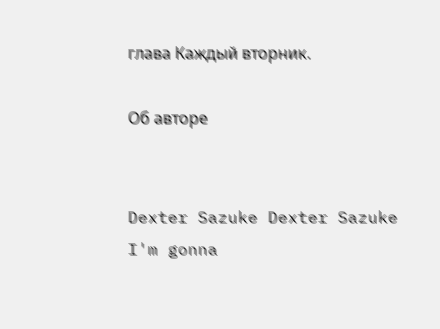глава Каждый вторник.

Об авторе


Dexter Sazuke Dexter Sazuke
I'm gonna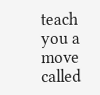teach you a move called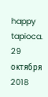happy tapioca.
29 октября 2018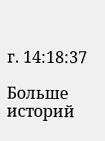г. 14:18:37

Больше историй